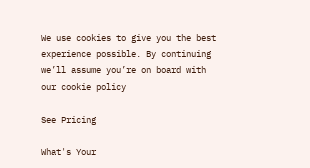We use cookies to give you the best experience possible. By continuing we’ll assume you’re on board with our cookie policy

See Pricing

What's Your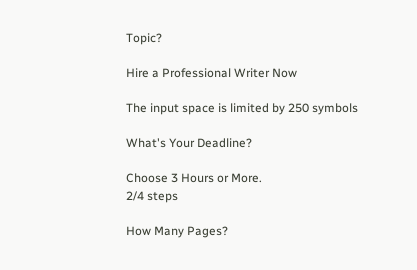Topic?

Hire a Professional Writer Now

The input space is limited by 250 symbols

What's Your Deadline?

Choose 3 Hours or More.
2/4 steps

How Many Pages?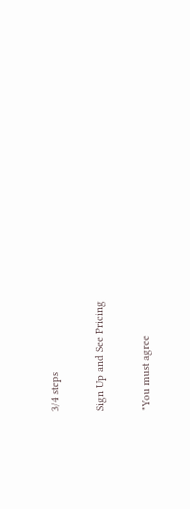3/4 steps

Sign Up and See Pricing

"You must agree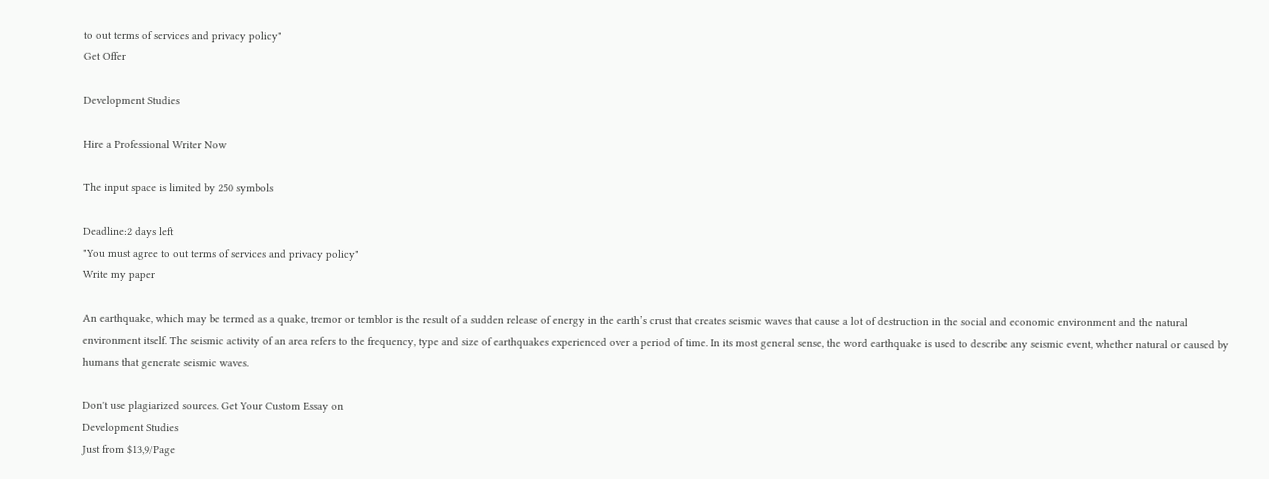to out terms of services and privacy policy"
Get Offer

Development Studies

Hire a Professional Writer Now

The input space is limited by 250 symbols

Deadline:2 days left
"You must agree to out terms of services and privacy policy"
Write my paper

An earthquake, which may be termed as a quake, tremor or temblor is the result of a sudden release of energy in the earth’s crust that creates seismic waves that cause a lot of destruction in the social and economic environment and the natural environment itself. The seismic activity of an area refers to the frequency, type and size of earthquakes experienced over a period of time. In its most general sense, the word earthquake is used to describe any seismic event, whether natural or caused by humans that generate seismic waves.

Don't use plagiarized sources. Get Your Custom Essay on
Development Studies
Just from $13,9/Page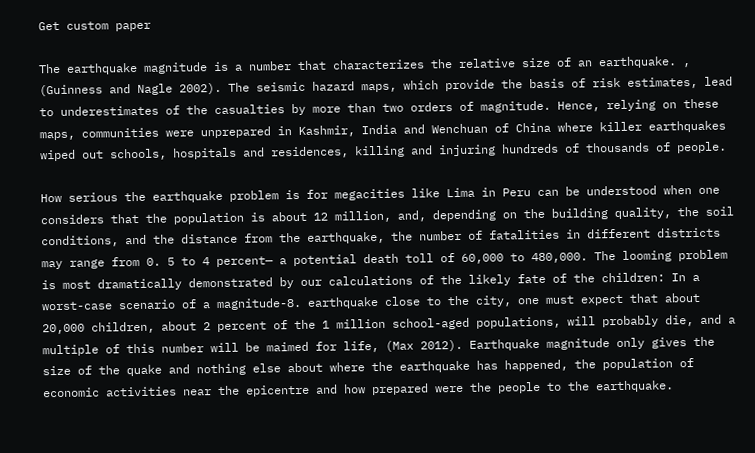Get custom paper

The earthquake magnitude is a number that characterizes the relative size of an earthquake. , (Guinness and Nagle 2002). The seismic hazard maps, which provide the basis of risk estimates, lead to underestimates of the casualties by more than two orders of magnitude. Hence, relying on these maps, communities were unprepared in Kashmir, India and Wenchuan of China where killer earthquakes wiped out schools, hospitals and residences, killing and injuring hundreds of thousands of people.

How serious the earthquake problem is for megacities like Lima in Peru can be understood when one considers that the population is about 12 million, and, depending on the building quality, the soil conditions, and the distance from the earthquake, the number of fatalities in different districts may range from 0. 5 to 4 percent— a potential death toll of 60,000 to 480,000. The looming problem is most dramatically demonstrated by our calculations of the likely fate of the children: In a worst-case scenario of a magnitude-8. earthquake close to the city, one must expect that about 20,000 children, about 2 percent of the 1 million school-aged populations, will probably die, and a multiple of this number will be maimed for life, (Max 2012). Earthquake magnitude only gives the size of the quake and nothing else about where the earthquake has happened, the population of economic activities near the epicentre and how prepared were the people to the earthquake.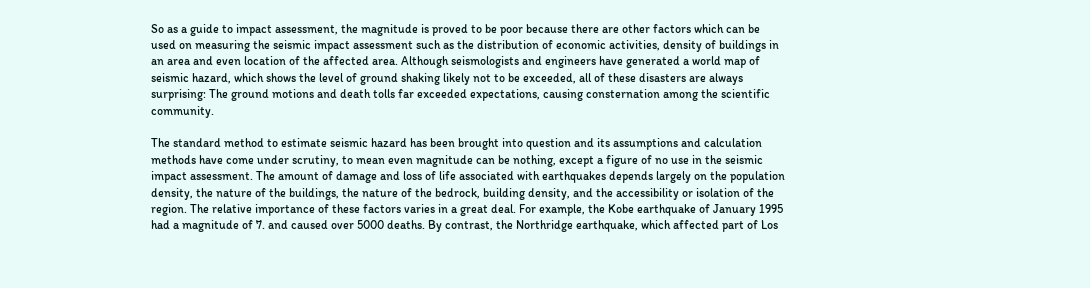So as a guide to impact assessment, the magnitude is proved to be poor because there are other factors which can be used on measuring the seismic impact assessment such as the distribution of economic activities, density of buildings in an area and even location of the affected area. Although seismologists and engineers have generated a world map of seismic hazard, which shows the level of ground shaking likely not to be exceeded, all of these disasters are always surprising: The ground motions and death tolls far exceeded expectations, causing consternation among the scientific community.

The standard method to estimate seismic hazard has been brought into question and its assumptions and calculation methods have come under scrutiny, to mean even magnitude can be nothing, except a figure of no use in the seismic impact assessment. The amount of damage and loss of life associated with earthquakes depends largely on the population density, the nature of the buildings, the nature of the bedrock, building density, and the accessibility or isolation of the region. The relative importance of these factors varies in a great deal. For example, the Kobe earthquake of January 1995 had a magnitude of 7. and caused over 5000 deaths. By contrast, the Northridge earthquake, which affected part of Los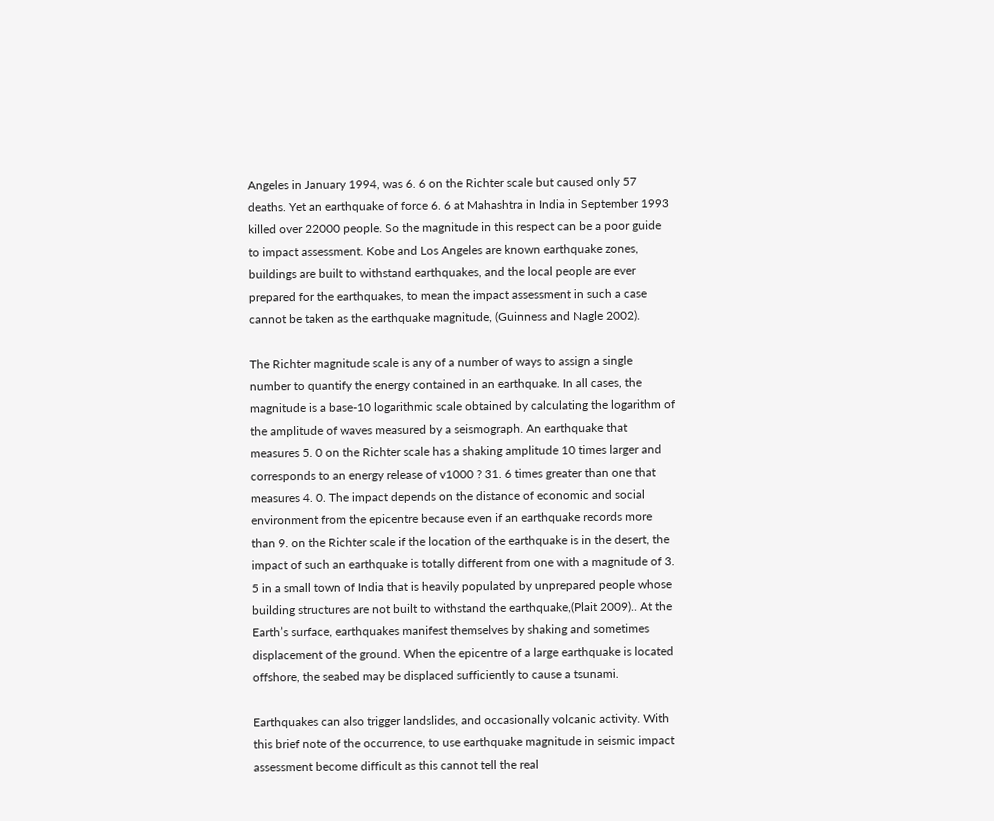Angeles in January 1994, was 6. 6 on the Richter scale but caused only 57 deaths. Yet an earthquake of force 6. 6 at Mahashtra in India in September 1993 killed over 22000 people. So the magnitude in this respect can be a poor guide to impact assessment. Kobe and Los Angeles are known earthquake zones, buildings are built to withstand earthquakes, and the local people are ever prepared for the earthquakes, to mean the impact assessment in such a case cannot be taken as the earthquake magnitude, (Guinness and Nagle 2002).

The Richter magnitude scale is any of a number of ways to assign a single number to quantify the energy contained in an earthquake. In all cases, the magnitude is a base-10 logarithmic scale obtained by calculating the logarithm of the amplitude of waves measured by a seismograph. An earthquake that measures 5. 0 on the Richter scale has a shaking amplitude 10 times larger and corresponds to an energy release of v1000 ? 31. 6 times greater than one that measures 4. 0. The impact depends on the distance of economic and social environment from the epicentre because even if an earthquake records more than 9. on the Richter scale if the location of the earthquake is in the desert, the impact of such an earthquake is totally different from one with a magnitude of 3. 5 in a small town of India that is heavily populated by unprepared people whose building structures are not built to withstand the earthquake,(Plait 2009).. At the Earth’s surface, earthquakes manifest themselves by shaking and sometimes displacement of the ground. When the epicentre of a large earthquake is located offshore, the seabed may be displaced sufficiently to cause a tsunami.

Earthquakes can also trigger landslides, and occasionally volcanic activity. With this brief note of the occurrence, to use earthquake magnitude in seismic impact assessment become difficult as this cannot tell the real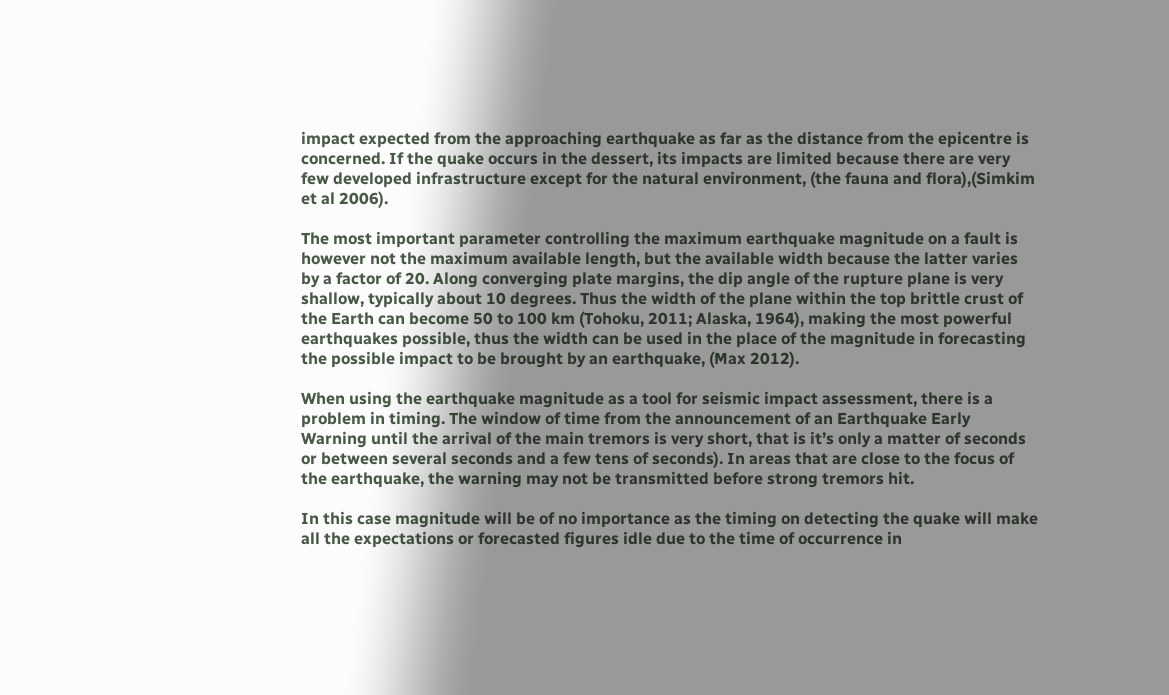impact expected from the approaching earthquake as far as the distance from the epicentre is concerned. If the quake occurs in the dessert, its impacts are limited because there are very few developed infrastructure except for the natural environment, (the fauna and flora),(Simkim et al 2006).

The most important parameter controlling the maximum earthquake magnitude on a fault is however not the maximum available length, but the available width because the latter varies by a factor of 20. Along converging plate margins, the dip angle of the rupture plane is very shallow, typically about 10 degrees. Thus the width of the plane within the top brittle crust of the Earth can become 50 to 100 km (Tohoku, 2011; Alaska, 1964), making the most powerful earthquakes possible, thus the width can be used in the place of the magnitude in forecasting the possible impact to be brought by an earthquake, (Max 2012).

When using the earthquake magnitude as a tool for seismic impact assessment, there is a problem in timing. The window of time from the announcement of an Earthquake Early Warning until the arrival of the main tremors is very short, that is it’s only a matter of seconds or between several seconds and a few tens of seconds). In areas that are close to the focus of the earthquake, the warning may not be transmitted before strong tremors hit.

In this case magnitude will be of no importance as the timing on detecting the quake will make all the expectations or forecasted figures idle due to the time of occurrence in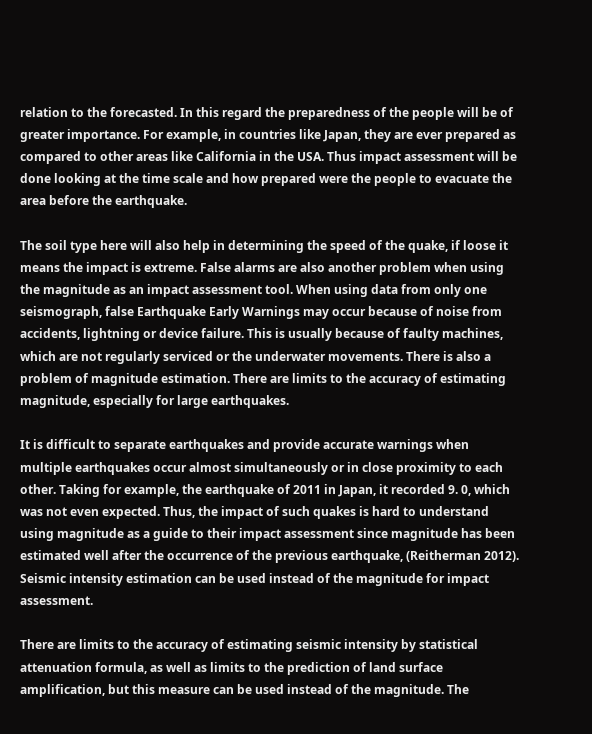relation to the forecasted. In this regard the preparedness of the people will be of greater importance. For example, in countries like Japan, they are ever prepared as compared to other areas like California in the USA. Thus impact assessment will be done looking at the time scale and how prepared were the people to evacuate the area before the earthquake.

The soil type here will also help in determining the speed of the quake, if loose it means the impact is extreme. False alarms are also another problem when using the magnitude as an impact assessment tool. When using data from only one seismograph, false Earthquake Early Warnings may occur because of noise from accidents, lightning or device failure. This is usually because of faulty machines, which are not regularly serviced or the underwater movements. There is also a problem of magnitude estimation. There are limits to the accuracy of estimating magnitude, especially for large earthquakes.

It is difficult to separate earthquakes and provide accurate warnings when multiple earthquakes occur almost simultaneously or in close proximity to each other. Taking for example, the earthquake of 2011 in Japan, it recorded 9. 0, which was not even expected. Thus, the impact of such quakes is hard to understand using magnitude as a guide to their impact assessment since magnitude has been estimated well after the occurrence of the previous earthquake, (Reitherman 2012). Seismic intensity estimation can be used instead of the magnitude for impact assessment.

There are limits to the accuracy of estimating seismic intensity by statistical attenuation formula, as well as limits to the prediction of land surface amplification, but this measure can be used instead of the magnitude. The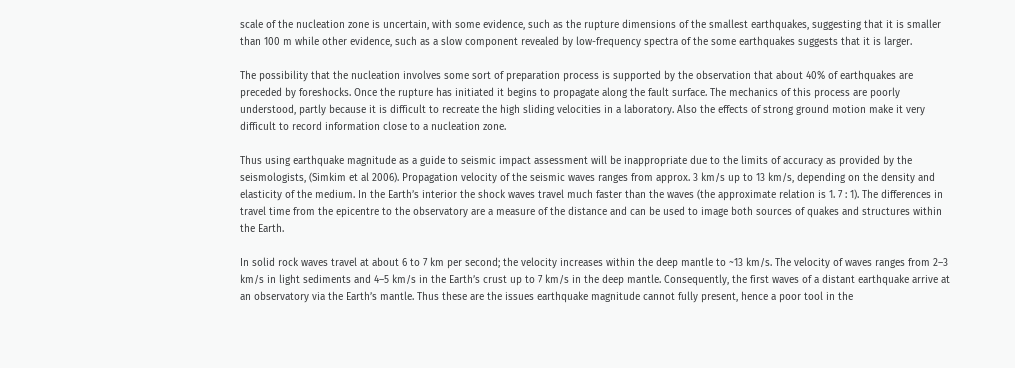scale of the nucleation zone is uncertain, with some evidence, such as the rupture dimensions of the smallest earthquakes, suggesting that it is smaller than 100 m while other evidence, such as a slow component revealed by low-frequency spectra of the some earthquakes suggests that it is larger.

The possibility that the nucleation involves some sort of preparation process is supported by the observation that about 40% of earthquakes are preceded by foreshocks. Once the rupture has initiated it begins to propagate along the fault surface. The mechanics of this process are poorly understood, partly because it is difficult to recreate the high sliding velocities in a laboratory. Also the effects of strong ground motion make it very difficult to record information close to a nucleation zone.

Thus using earthquake magnitude as a guide to seismic impact assessment will be inappropriate due to the limits of accuracy as provided by the seismologists, (Simkim et al 2006). Propagation velocity of the seismic waves ranges from approx. 3 km/s up to 13 km/s, depending on the density and elasticity of the medium. In the Earth’s interior the shock waves travel much faster than the waves (the approximate relation is 1. 7 : 1). The differences in travel time from the epicentre to the observatory are a measure of the distance and can be used to image both sources of quakes and structures within the Earth.

In solid rock waves travel at about 6 to 7 km per second; the velocity increases within the deep mantle to ~13 km/s. The velocity of waves ranges from 2–3 km/s in light sediments and 4–5 km/s in the Earth’s crust up to 7 km/s in the deep mantle. Consequently, the first waves of a distant earthquake arrive at an observatory via the Earth’s mantle. Thus these are the issues earthquake magnitude cannot fully present, hence a poor tool in the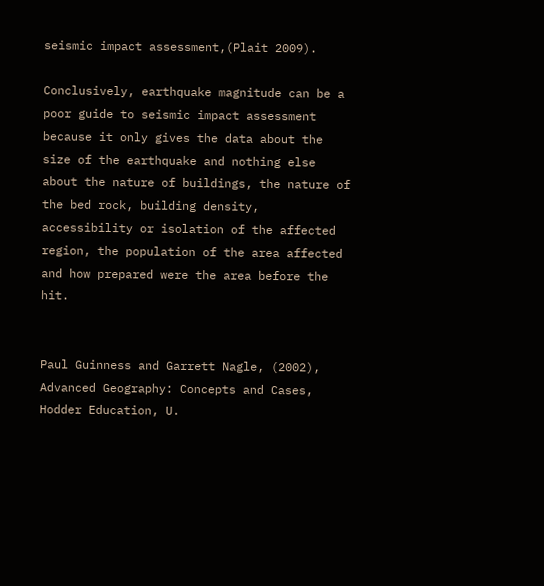seismic impact assessment,(Plait 2009).

Conclusively, earthquake magnitude can be a poor guide to seismic impact assessment because it only gives the data about the size of the earthquake and nothing else about the nature of buildings, the nature of the bed rock, building density, accessibility or isolation of the affected region, the population of the area affected and how prepared were the area before the hit.


Paul Guinness and Garrett Nagle, (2002), Advanced Geography: Concepts and Cases, Hodder Education, U.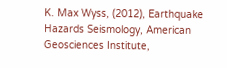K. Max Wyss, (2012), Earthquake Hazards Seismology, American Geosciences Institute,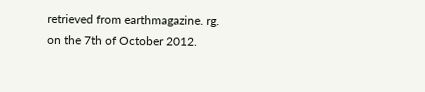retrieved from earthmagazine. rg. on the 7th of October 2012.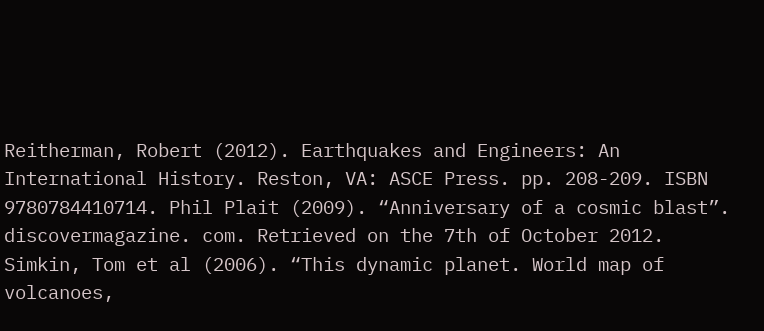Reitherman, Robert (2012). Earthquakes and Engineers: An International History. Reston, VA: ASCE Press. pp. 208-209. ISBN 9780784410714. Phil Plait (2009). “Anniversary of a cosmic blast”. discovermagazine. com. Retrieved on the 7th of October 2012. Simkin, Tom et al (2006). “This dynamic planet. World map of volcanoes,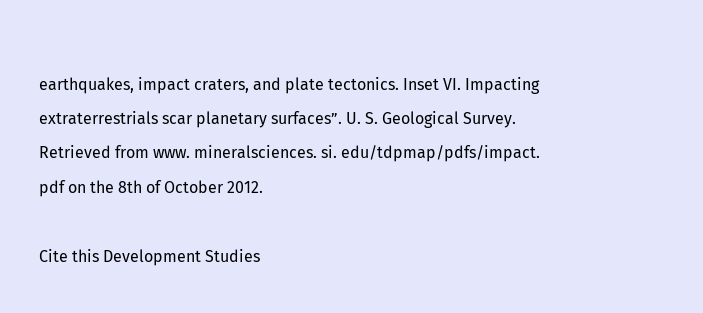earthquakes, impact craters, and plate tectonics. Inset VI. Impacting extraterrestrials scar planetary surfaces”. U. S. Geological Survey. Retrieved from www. mineralsciences. si. edu/tdpmap/pdfs/impact. pdf on the 8th of October 2012.

Cite this Development Studies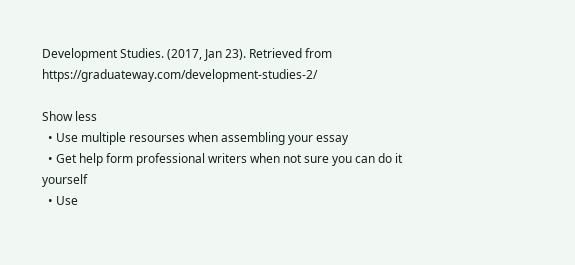Development Studies. (2017, Jan 23). Retrieved from https://graduateway.com/development-studies-2/

Show less
  • Use multiple resourses when assembling your essay
  • Get help form professional writers when not sure you can do it yourself
  • Use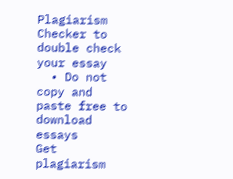Plagiarism Checker to double check your essay
  • Do not copy and paste free to download essays
Get plagiarism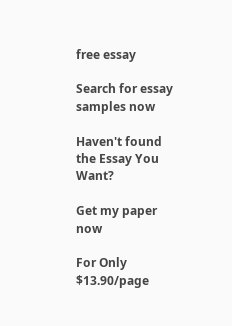free essay

Search for essay samples now

Haven't found the Essay You Want?

Get my paper now

For Only $13.90/page